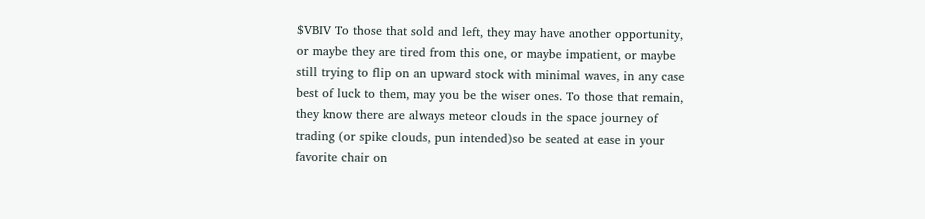$VBIV To those that sold and left, they may have another opportunity, or maybe they are tired from this one, or maybe impatient, or maybe still trying to flip on an upward stock with minimal waves, in any case best of luck to them, may you be the wiser ones. To those that remain, they know there are always meteor clouds in the space journey of trading (or spike clouds, pun intended)so be seated at ease in your favorite chair on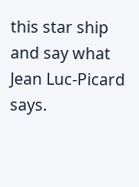this star ship and say what Jean Luc-Picard says.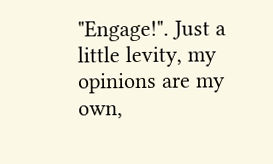"Engage!". Just a little levity, my opinions are my own,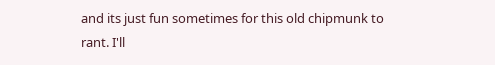and its just fun sometimes for this old chipmunk to rant. I'll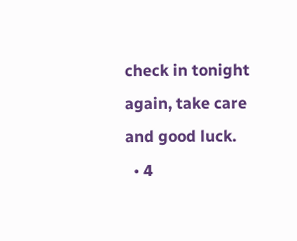check in tonight again, take care and good luck.
  • 4